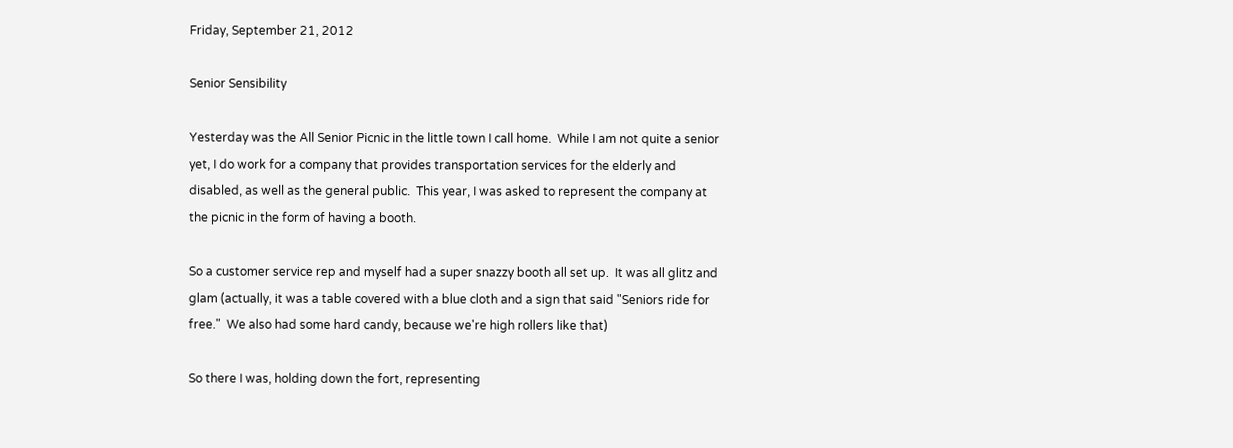Friday, September 21, 2012

Senior Sensibility

Yesterday was the All Senior Picnic in the little town I call home.  While I am not quite a senior yet, I do work for a company that provides transportation services for the elderly and disabled, as well as the general public.  This year, I was asked to represent the company at the picnic in the form of having a booth.

So a customer service rep and myself had a super snazzy booth all set up.  It was all glitz and glam (actually, it was a table covered with a blue cloth and a sign that said "Seniors ride for free."  We also had some hard candy, because we're high rollers like that)

So there I was, holding down the fort, representing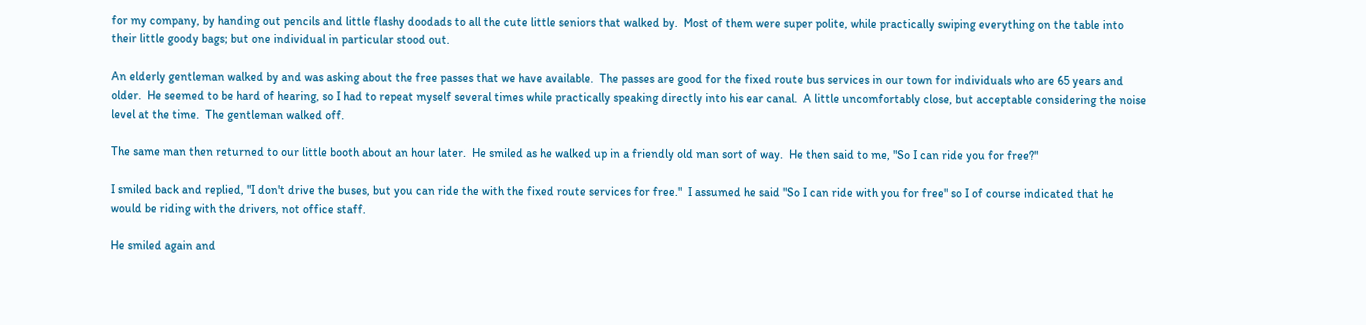for my company, by handing out pencils and little flashy doodads to all the cute little seniors that walked by.  Most of them were super polite, while practically swiping everything on the table into their little goody bags; but one individual in particular stood out.

An elderly gentleman walked by and was asking about the free passes that we have available.  The passes are good for the fixed route bus services in our town for individuals who are 65 years and older.  He seemed to be hard of hearing, so I had to repeat myself several times while practically speaking directly into his ear canal.  A little uncomfortably close, but acceptable considering the noise level at the time.  The gentleman walked off.

The same man then returned to our little booth about an hour later.  He smiled as he walked up in a friendly old man sort of way.  He then said to me, "So I can ride you for free?"

I smiled back and replied, "I don't drive the buses, but you can ride the with the fixed route services for free."  I assumed he said "So I can ride with you for free" so I of course indicated that he would be riding with the drivers, not office staff.

He smiled again and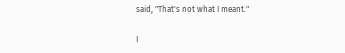said, "That's not what I meant."

I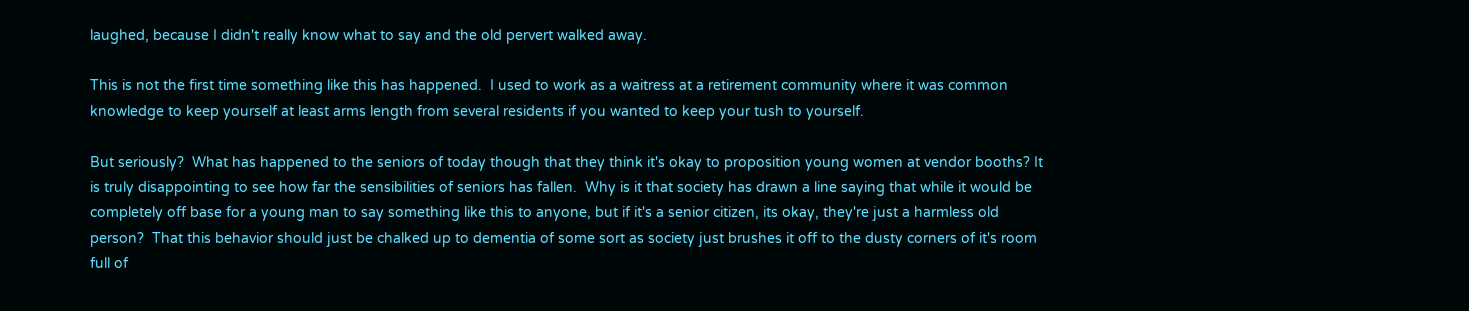laughed, because I didn't really know what to say and the old pervert walked away.

This is not the first time something like this has happened.  I used to work as a waitress at a retirement community where it was common knowledge to keep yourself at least arms length from several residents if you wanted to keep your tush to yourself.

But seriously?  What has happened to the seniors of today though that they think it's okay to proposition young women at vendor booths? It is truly disappointing to see how far the sensibilities of seniors has fallen.  Why is it that society has drawn a line saying that while it would be completely off base for a young man to say something like this to anyone, but if it's a senior citizen, its okay, they're just a harmless old person?  That this behavior should just be chalked up to dementia of some sort as society just brushes it off to the dusty corners of it's room full of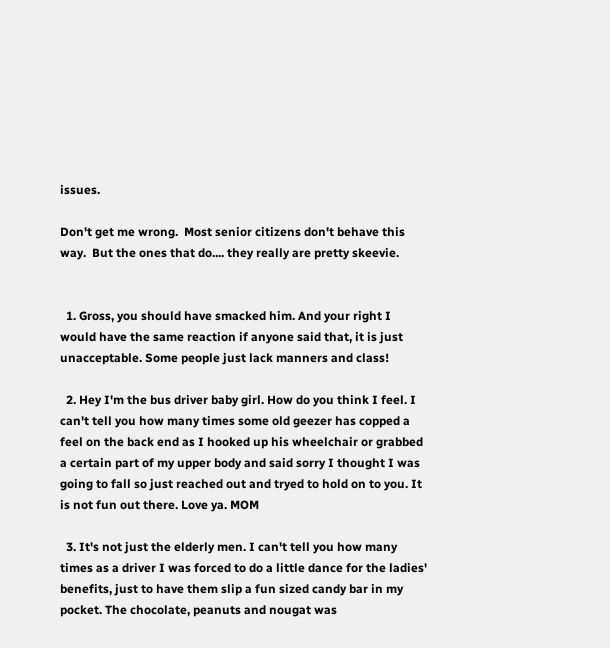issues.

Don't get me wrong.  Most senior citizens don't behave this way.  But the ones that do.... they really are pretty skeevie.


  1. Gross, you should have smacked him. And your right I would have the same reaction if anyone said that, it is just unacceptable. Some people just lack manners and class!

  2. Hey I'm the bus driver baby girl. How do you think I feel. I can't tell you how many times some old geezer has copped a feel on the back end as I hooked up his wheelchair or grabbed a certain part of my upper body and said sorry I thought I was going to fall so just reached out and tryed to hold on to you. It is not fun out there. Love ya. MOM

  3. It's not just the elderly men. I can't tell you how many times as a driver I was forced to do a little dance for the ladies' benefits, just to have them slip a fun sized candy bar in my pocket. The chocolate, peanuts and nougat was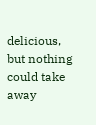delicious, but nothing could take away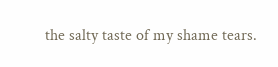the salty taste of my shame tears.